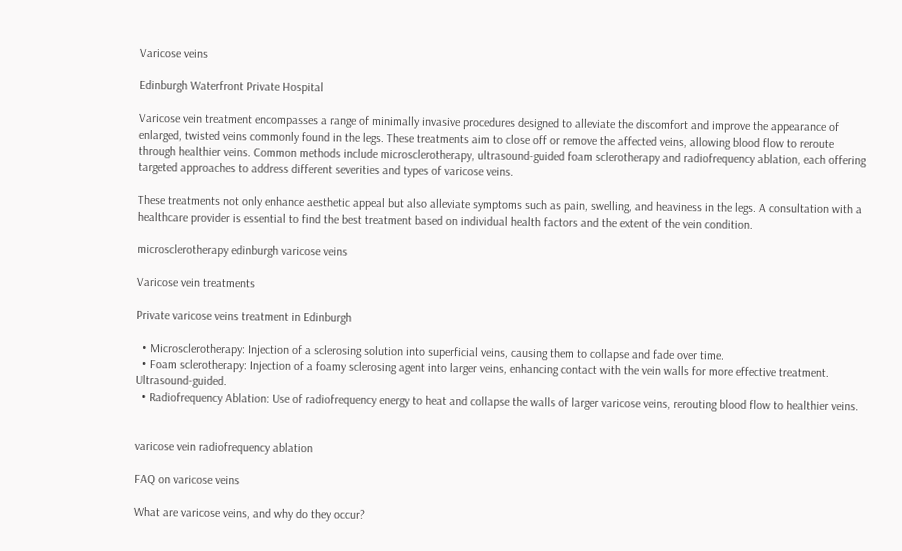Varicose veins

Edinburgh Waterfront Private Hospital

Varicose vein treatment encompasses a range of minimally invasive procedures designed to alleviate the discomfort and improve the appearance of enlarged, twisted veins commonly found in the legs. These treatments aim to close off or remove the affected veins, allowing blood flow to reroute through healthier veins. Common methods include microsclerotherapy, ultrasound-guided foam sclerotherapy and radiofrequency ablation, each offering targeted approaches to address different severities and types of varicose veins.

These treatments not only enhance aesthetic appeal but also alleviate symptoms such as pain, swelling, and heaviness in the legs. A consultation with a healthcare provider is essential to find the best treatment based on individual health factors and the extent of the vein condition.

microsclerotherapy edinburgh varicose veins

Varicose vein treatments

Private varicose veins treatment in Edinburgh

  • Microsclerotherapy: Injection of a sclerosing solution into superficial veins, causing them to collapse and fade over time.
  • Foam sclerotherapy: Injection of a foamy sclerosing agent into larger veins, enhancing contact with the vein walls for more effective treatment. Ultrasound-guided.
  • Radiofrequency Ablation: Use of radiofrequency energy to heat and collapse the walls of larger varicose veins, rerouting blood flow to healthier veins.


varicose vein radiofrequency ablation

FAQ on varicose veins

What are varicose veins, and why do they occur?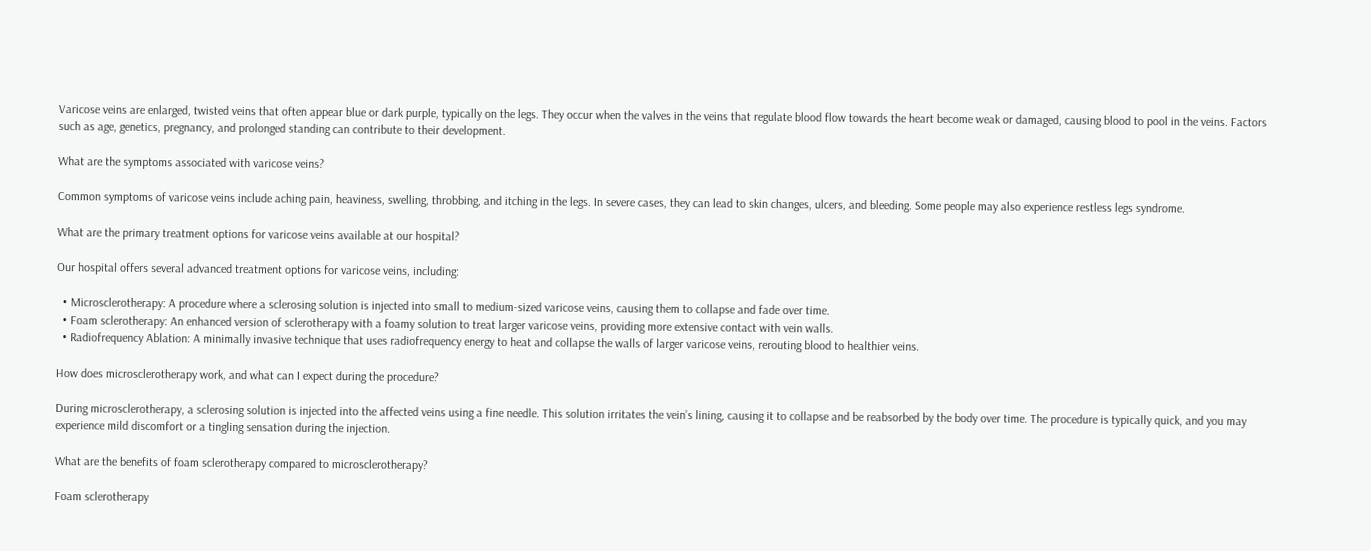Varicose veins are enlarged, twisted veins that often appear blue or dark purple, typically on the legs. They occur when the valves in the veins that regulate blood flow towards the heart become weak or damaged, causing blood to pool in the veins. Factors such as age, genetics, pregnancy, and prolonged standing can contribute to their development.

What are the symptoms associated with varicose veins?

Common symptoms of varicose veins include aching pain, heaviness, swelling, throbbing, and itching in the legs. In severe cases, they can lead to skin changes, ulcers, and bleeding. Some people may also experience restless legs syndrome.

What are the primary treatment options for varicose veins available at our hospital?

Our hospital offers several advanced treatment options for varicose veins, including:

  • Microsclerotherapy: A procedure where a sclerosing solution is injected into small to medium-sized varicose veins, causing them to collapse and fade over time.
  • Foam sclerotherapy: An enhanced version of sclerotherapy with a foamy solution to treat larger varicose veins, providing more extensive contact with vein walls.
  • Radiofrequency Ablation: A minimally invasive technique that uses radiofrequency energy to heat and collapse the walls of larger varicose veins, rerouting blood to healthier veins.

How does microsclerotherapy work, and what can I expect during the procedure?

During microsclerotherapy, a sclerosing solution is injected into the affected veins using a fine needle. This solution irritates the vein’s lining, causing it to collapse and be reabsorbed by the body over time. The procedure is typically quick, and you may experience mild discomfort or a tingling sensation during the injection.

What are the benefits of foam sclerotherapy compared to microsclerotherapy?

Foam sclerotherapy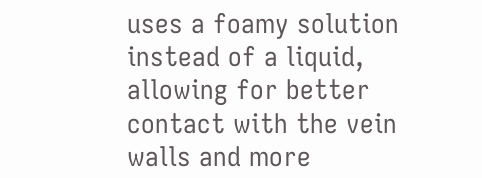uses a foamy solution instead of a liquid, allowing for better contact with the vein walls and more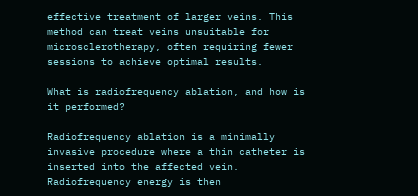effective treatment of larger veins. This method can treat veins unsuitable for microsclerotherapy, often requiring fewer sessions to achieve optimal results.

What is radiofrequency ablation, and how is it performed?

Radiofrequency ablation is a minimally invasive procedure where a thin catheter is inserted into the affected vein. Radiofrequency energy is then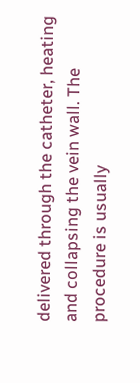delivered through the catheter, heating and collapsing the vein wall. The procedure is usually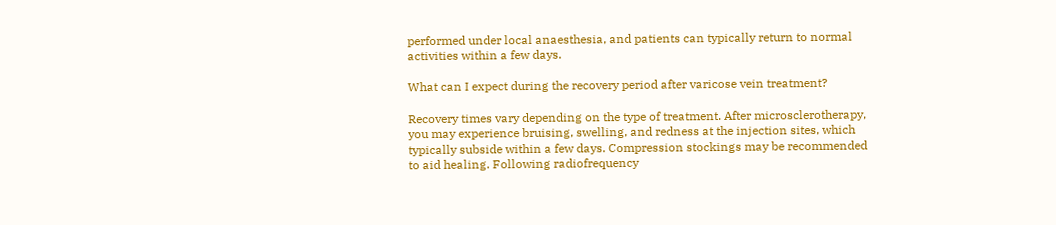performed under local anaesthesia, and patients can typically return to normal activities within a few days.

What can I expect during the recovery period after varicose vein treatment?

Recovery times vary depending on the type of treatment. After microsclerotherapy, you may experience bruising, swelling, and redness at the injection sites, which typically subside within a few days. Compression stockings may be recommended to aid healing. Following radiofrequency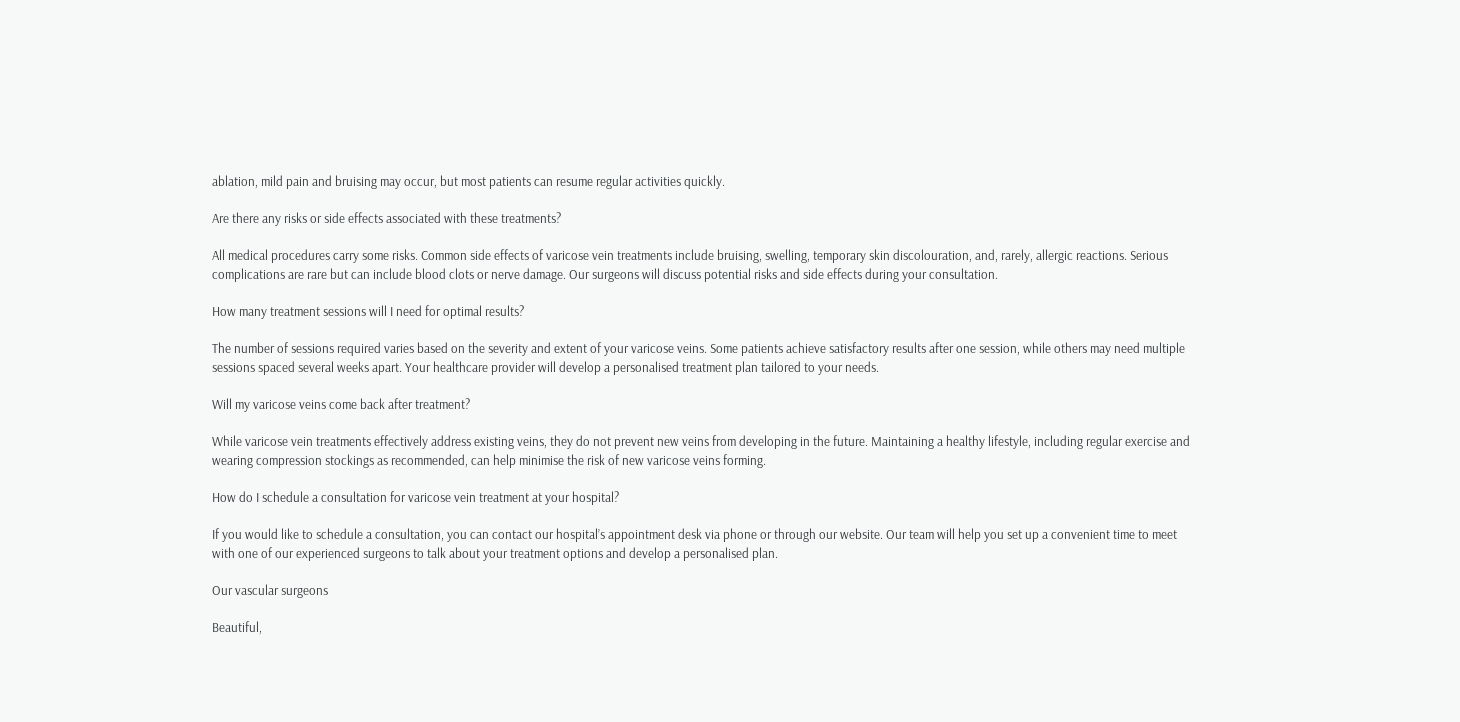ablation, mild pain and bruising may occur, but most patients can resume regular activities quickly.

Are there any risks or side effects associated with these treatments?

All medical procedures carry some risks. Common side effects of varicose vein treatments include bruising, swelling, temporary skin discolouration, and, rarely, allergic reactions. Serious complications are rare but can include blood clots or nerve damage. Our surgeons will discuss potential risks and side effects during your consultation.

How many treatment sessions will I need for optimal results?

The number of sessions required varies based on the severity and extent of your varicose veins. Some patients achieve satisfactory results after one session, while others may need multiple sessions spaced several weeks apart. Your healthcare provider will develop a personalised treatment plan tailored to your needs.

Will my varicose veins come back after treatment?

While varicose vein treatments effectively address existing veins, they do not prevent new veins from developing in the future. Maintaining a healthy lifestyle, including regular exercise and wearing compression stockings as recommended, can help minimise the risk of new varicose veins forming.

How do I schedule a consultation for varicose vein treatment at your hospital?

If you would like to schedule a consultation, you can contact our hospital’s appointment desk via phone or through our website. Our team will help you set up a convenient time to meet with one of our experienced surgeons to talk about your treatment options and develop a personalised plan.

Our vascular surgeons

Beautiful,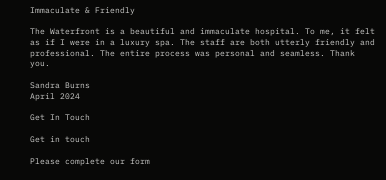Immaculate & Friendly

The Waterfront is a beautiful and immaculate hospital. To me, it felt as if I were in a luxury spa. The staff are both utterly friendly and professional. The entire process was personal and seamless. Thank you.

Sandra Burns
April 2024

Get In Touch

Get in touch

Please complete our form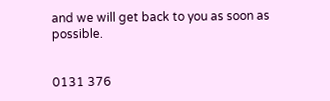and we will get back to you as soon as possible.


0131 376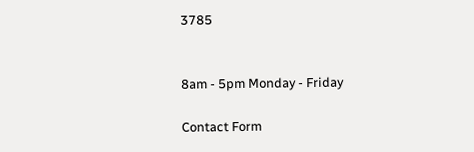3785


8am - 5pm Monday - Friday

Contact Form